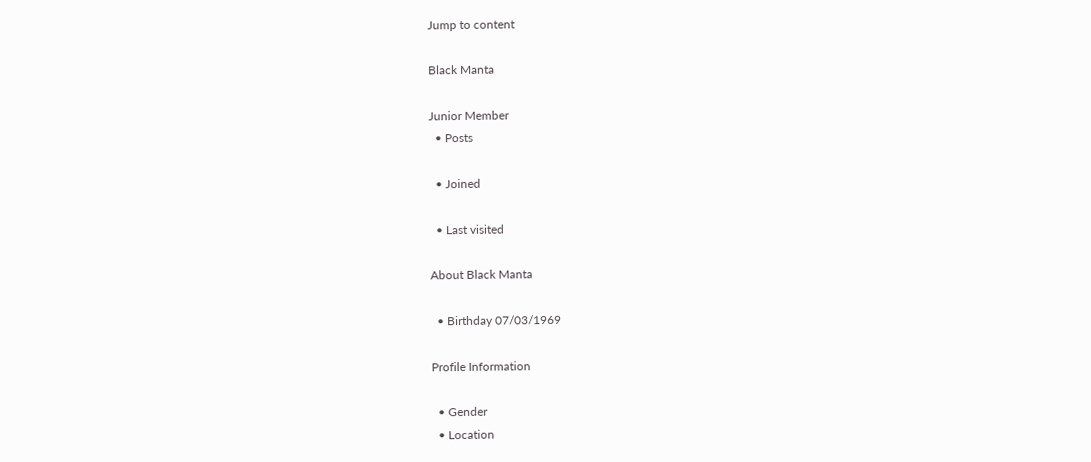Jump to content

Black Manta

Junior Member
  • Posts

  • Joined

  • Last visited

About Black Manta

  • Birthday 07/03/1969

Profile Information

  • Gender
  • Location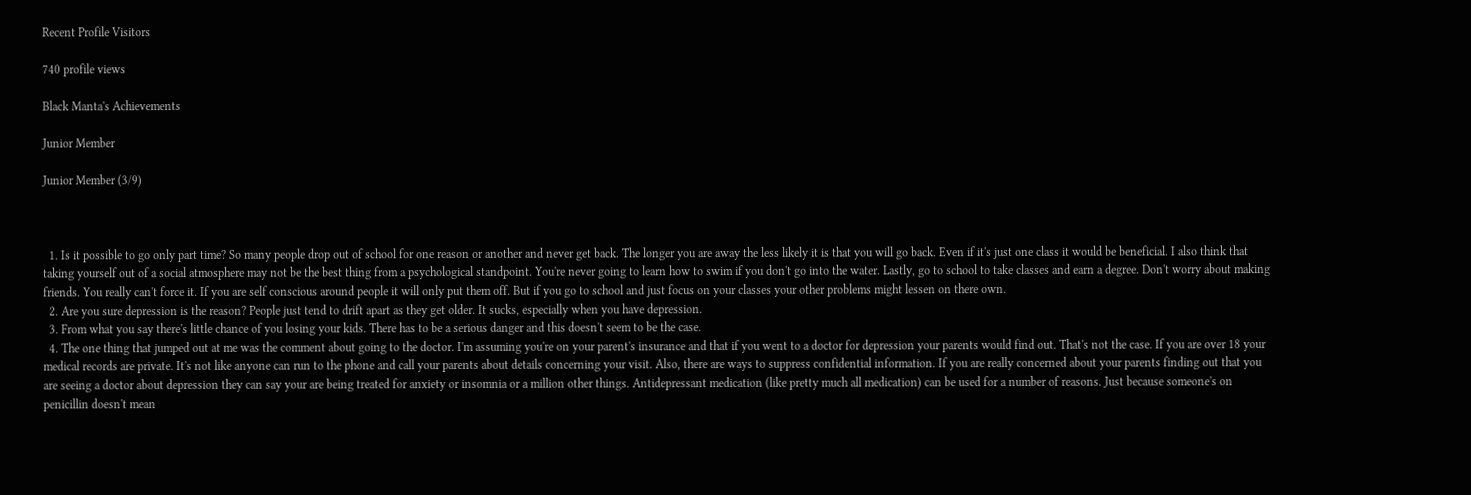Recent Profile Visitors

740 profile views

Black Manta's Achievements

Junior Member

Junior Member (3/9)



  1. Is it possible to go only part time? So many people drop out of school for one reason or another and never get back. The longer you are away the less likely it is that you will go back. Even if it's just one class it would be beneficial. I also think that taking yourself out of a social atmosphere may not be the best thing from a psychological standpoint. You're never going to learn how to swim if you don't go into the water. Lastly, go to school to take classes and earn a degree. Don't worry about making friends. You really can't force it. If you are self conscious around people it will only put them off. But if you go to school and just focus on your classes your other problems might lessen on there own.
  2. Are you sure depression is the reason? People just tend to drift apart as they get older. It sucks, especially when you have depression.
  3. From what you say there's little chance of you losing your kids. There has to be a serious danger and this doesn't seem to be the case.
  4. The one thing that jumped out at me was the comment about going to the doctor. I'm assuming you're on your parent's insurance and that if you went to a doctor for depression your parents would find out. That's not the case. If you are over 18 your medical records are private. It's not like anyone can run to the phone and call your parents about details concerning your visit. Also, there are ways to suppress confidential information. If you are really concerned about your parents finding out that you are seeing a doctor about depression they can say your are being treated for anxiety or insomnia or a million other things. Antidepressant medication (like pretty much all medication) can be used for a number of reasons. Just because someone's on penicillin doesn't mean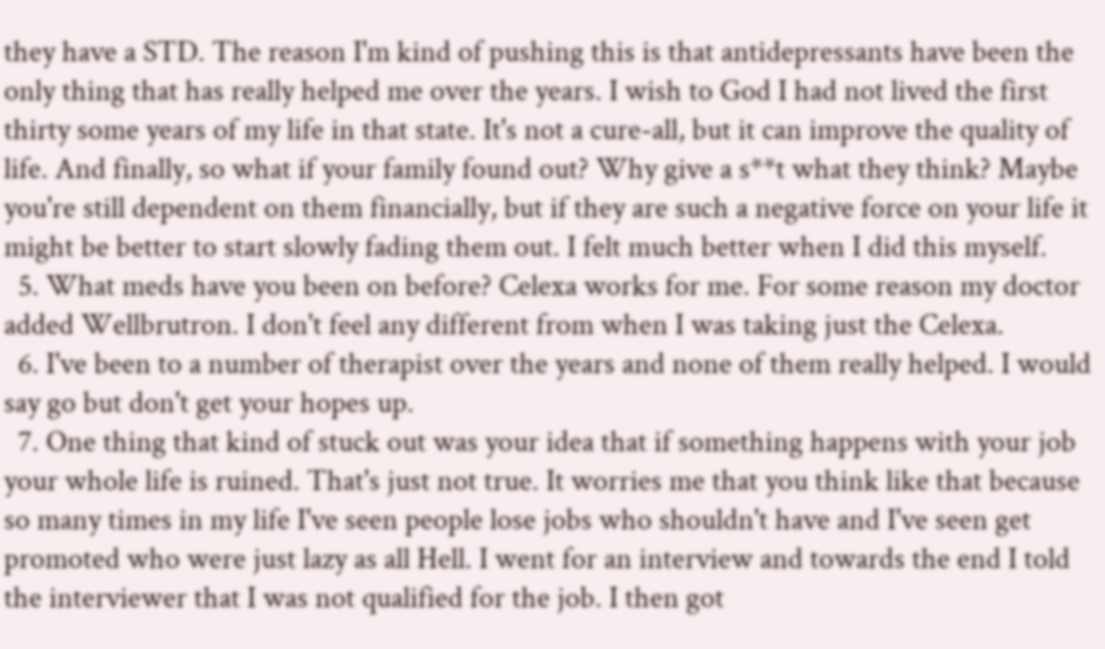they have a STD. The reason I'm kind of pushing this is that antidepressants have been the only thing that has really helped me over the years. I wish to God I had not lived the first thirty some years of my life in that state. It's not a cure-all, but it can improve the quality of life. And finally, so what if your family found out? Why give a s**t what they think? Maybe you're still dependent on them financially, but if they are such a negative force on your life it might be better to start slowly fading them out. I felt much better when I did this myself.
  5. What meds have you been on before? Celexa works for me. For some reason my doctor added Wellbrutron. I don't feel any different from when I was taking just the Celexa.
  6. I've been to a number of therapist over the years and none of them really helped. I would say go but don't get your hopes up.
  7. One thing that kind of stuck out was your idea that if something happens with your job your whole life is ruined. That's just not true. It worries me that you think like that because so many times in my life I've seen people lose jobs who shouldn't have and I've seen get promoted who were just lazy as all Hell. I went for an interview and towards the end I told the interviewer that I was not qualified for the job. I then got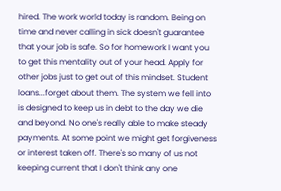hired. The work world today is random. Being on time and never calling in sick doesn't guarantee that your job is safe. So for homework I want you to get this mentality out of your head. Apply for other jobs just to get out of this mindset. Student loans...forget about them. The system we fell into is designed to keep us in debt to the day we die and beyond. No one's really able to make steady payments. At some point we might get forgiveness or interest taken off. There's so many of us not keeping current that I don't think any one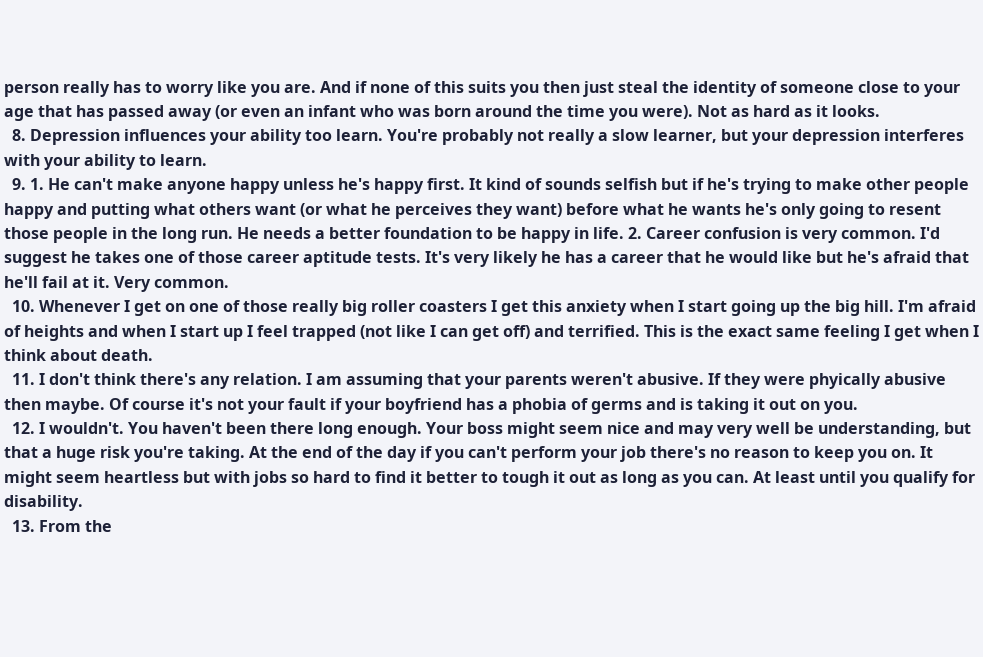person really has to worry like you are. And if none of this suits you then just steal the identity of someone close to your age that has passed away (or even an infant who was born around the time you were). Not as hard as it looks.
  8. Depression influences your ability too learn. You're probably not really a slow learner, but your depression interferes with your ability to learn.
  9. 1. He can't make anyone happy unless he's happy first. It kind of sounds selfish but if he's trying to make other people happy and putting what others want (or what he perceives they want) before what he wants he's only going to resent those people in the long run. He needs a better foundation to be happy in life. 2. Career confusion is very common. I'd suggest he takes one of those career aptitude tests. It's very likely he has a career that he would like but he's afraid that he'll fail at it. Very common.
  10. Whenever I get on one of those really big roller coasters I get this anxiety when I start going up the big hill. I'm afraid of heights and when I start up I feel trapped (not like I can get off) and terrified. This is the exact same feeling I get when I think about death.
  11. I don't think there's any relation. I am assuming that your parents weren't abusive. If they were phyically abusive then maybe. Of course it's not your fault if your boyfriend has a phobia of germs and is taking it out on you.
  12. I wouldn't. You haven't been there long enough. Your boss might seem nice and may very well be understanding, but that a huge risk you're taking. At the end of the day if you can't perform your job there's no reason to keep you on. It might seem heartless but with jobs so hard to find it better to tough it out as long as you can. At least until you qualify for disability.
  13. From the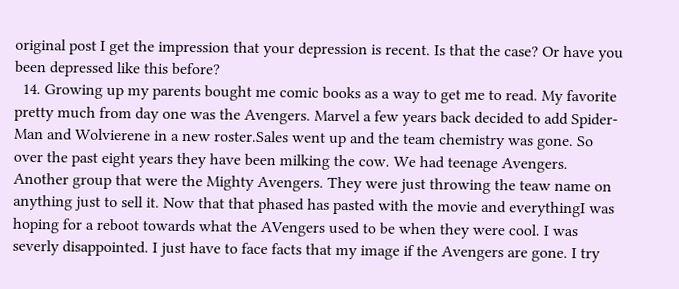original post I get the impression that your depression is recent. Is that the case? Or have you been depressed like this before?
  14. Growing up my parents bought me comic books as a way to get me to read. My favorite pretty much from day one was the Avengers. Marvel a few years back decided to add Spider-Man and Wolvierene in a new roster.Sales went up and the team chemistry was gone. So over the past eight years they have been milking the cow. We had teenage Avengers. Another group that were the Mighty Avengers. They were just throwing the teaw name on anything just to sell it. Now that that phased has pasted with the movie and everythingI was hoping for a reboot towards what the AVengers used to be when they were cool. I was severly disappointed. I just have to face facts that my image if the Avengers are gone. I try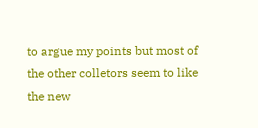to argue my points but most of the other colletors seem to like the new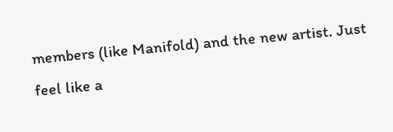members (like Manifold) and the new artist. Just feel like a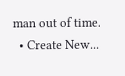man out of time.
  • Create New...